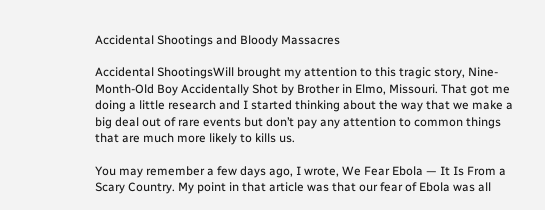Accidental Shootings and Bloody Massacres

Accidental ShootingsWill brought my attention to this tragic story, Nine-Month-Old Boy Accidentally Shot by Brother in Elmo, Missouri. That got me doing a little research and I started thinking about the way that we make a big deal out of rare events but don’t pay any attention to common things that are much more likely to kills us.

You may remember a few days ago, I wrote, We Fear Ebola — It Is From a Scary Country. My point in that article was that our fear of Ebola was all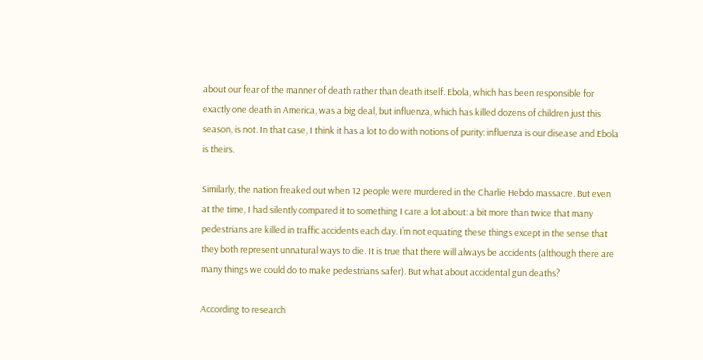about our fear of the manner of death rather than death itself. Ebola, which has been responsible for exactly one death in America, was a big deal, but influenza, which has killed dozens of children just this season, is not. In that case, I think it has a lot to do with notions of purity: influenza is our disease and Ebola is theirs.

Similarly, the nation freaked out when 12 people were murdered in the Charlie Hebdo massacre. But even at the time, I had silently compared it to something I care a lot about: a bit more than twice that many pedestrians are killed in traffic accidents each day. I’m not equating these things except in the sense that they both represent unnatural ways to die. It is true that there will always be accidents (although there are many things we could do to make pedestrians safer). But what about accidental gun deaths?

According to research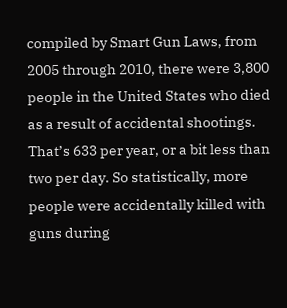compiled by Smart Gun Laws, from 2005 through 2010, there were 3,800 people in the United States who died as a result of accidental shootings. That’s 633 per year, or a bit less than two per day. So statistically, more people were accidentally killed with guns during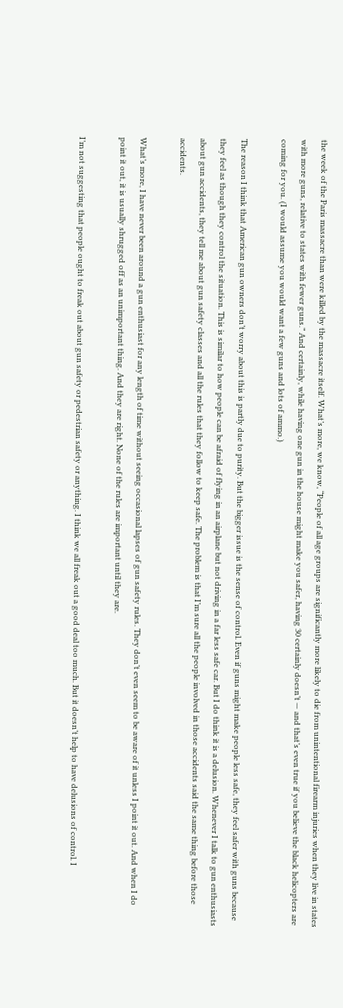the week of the Paris massacre than were killed by the massacre itself. What’s more, we know, “People of all age groups are significantly more likely to die from unintentional firearm injuries when they live in states with more guns, relative to states with fewer guns.” And certainly, while having one gun in the house might make you safer, having 30 certainly doesn’t — and that’s even true if you believe the black helicopters are coming for you. (I would assume you would want a few guns and lots of ammo.)

The reason I think that American gun owners don’t worry about this is partly due to purity. But the bigger issue is the sense of control. Even if guns might make people less safe, they feel safer with guns because they feel as though they control the situation. This is similar to how people can be afraid of flying in an airplane but not driving in a far less safe car. But I do think it is a delusion. Whenever I talk to gun enthusiasts about gun accidents, they tell me about gun safety classes and all the rules that they follow to keep safe. The problem is that I’m sure all the people involved in those accidents said the same thing before those accidents.

What’s more, I have never been around a gun enthusiast for any length of time without seeing occasional lapses of gun safety rules. They don’t even seem to be aware of it unless I point it out. And when I do point it out, it is usually shrugged off as an unimportant thing. And they are right. None of the rules are important until they are.

I’m not suggesting that people ought to freak out about gun safety or pedestrian safety or anything. I think we all freak out a good deal too much. But it doesn’t help to have delusions of control. I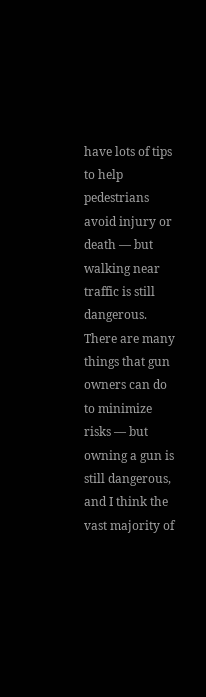have lots of tips to help pedestrians avoid injury or death — but walking near traffic is still dangerous. There are many things that gun owners can do to minimize risks — but owning a gun is still dangerous, and I think the vast majority of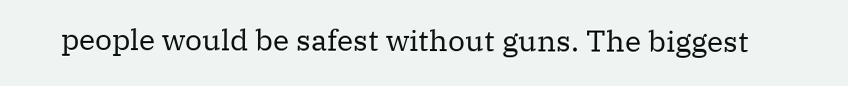people would be safest without guns. The biggest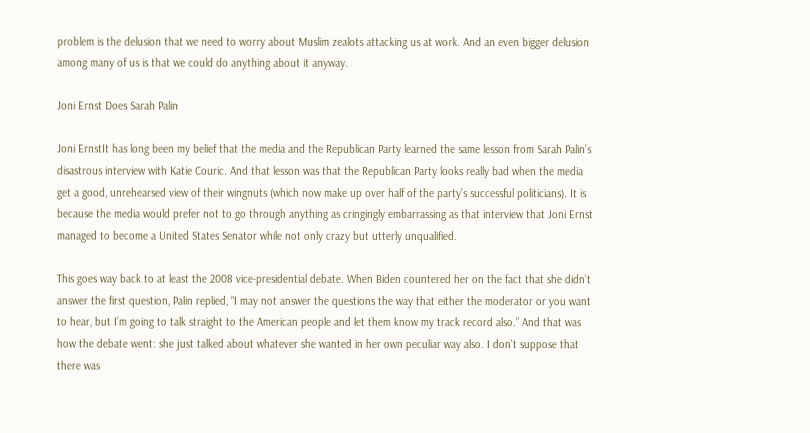problem is the delusion that we need to worry about Muslim zealots attacking us at work. And an even bigger delusion among many of us is that we could do anything about it anyway.

Joni Ernst Does Sarah Palin

Joni ErnstIt has long been my belief that the media and the Republican Party learned the same lesson from Sarah Palin’s disastrous interview with Katie Couric. And that lesson was that the Republican Party looks really bad when the media get a good, unrehearsed view of their wingnuts (which now make up over half of the party’s successful politicians). It is because the media would prefer not to go through anything as cringingly embarrassing as that interview that Joni Ernst managed to become a United States Senator while not only crazy but utterly unqualified.

This goes way back to at least the 2008 vice-presidential debate. When Biden countered her on the fact that she didn’t answer the first question, Palin replied, “I may not answer the questions the way that either the moderator or you want to hear, but I’m going to talk straight to the American people and let them know my track record also.” And that was how the debate went: she just talked about whatever she wanted in her own peculiar way also. I don’t suppose that there was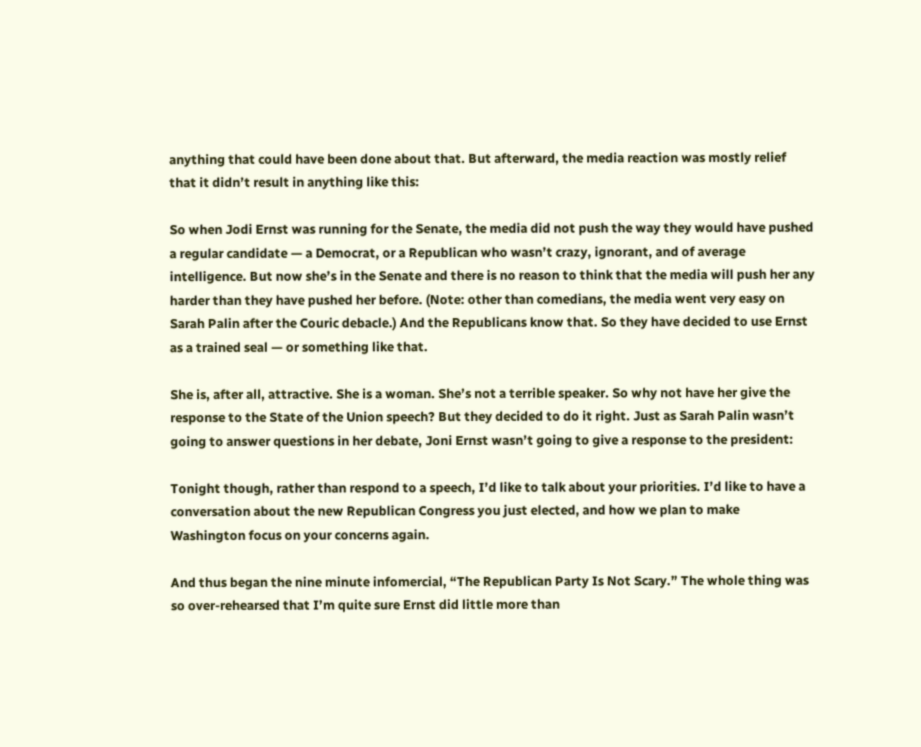anything that could have been done about that. But afterward, the media reaction was mostly relief that it didn’t result in anything like this:

So when Jodi Ernst was running for the Senate, the media did not push the way they would have pushed a regular candidate — a Democrat, or a Republican who wasn’t crazy, ignorant, and of average intelligence. But now she’s in the Senate and there is no reason to think that the media will push her any harder than they have pushed her before. (Note: other than comedians, the media went very easy on Sarah Palin after the Couric debacle.) And the Republicans know that. So they have decided to use Ernst as a trained seal — or something like that.

She is, after all, attractive. She is a woman. She’s not a terrible speaker. So why not have her give the response to the State of the Union speech? But they decided to do it right. Just as Sarah Palin wasn’t going to answer questions in her debate, Joni Ernst wasn’t going to give a response to the president:

Tonight though, rather than respond to a speech, I’d like to talk about your priorities. I’d like to have a conversation about the new Republican Congress you just elected, and how we plan to make Washington focus on your concerns again.

And thus began the nine minute infomercial, “The Republican Party Is Not Scary.” The whole thing was so over-rehearsed that I’m quite sure Ernst did little more than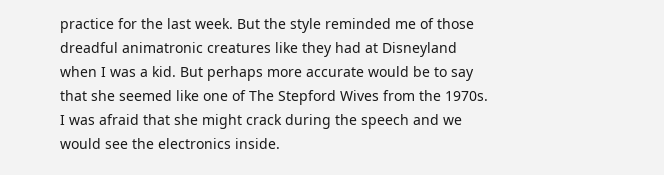practice for the last week. But the style reminded me of those dreadful animatronic creatures like they had at Disneyland when I was a kid. But perhaps more accurate would be to say that she seemed like one of The Stepford Wives from the 1970s. I was afraid that she might crack during the speech and we would see the electronics inside.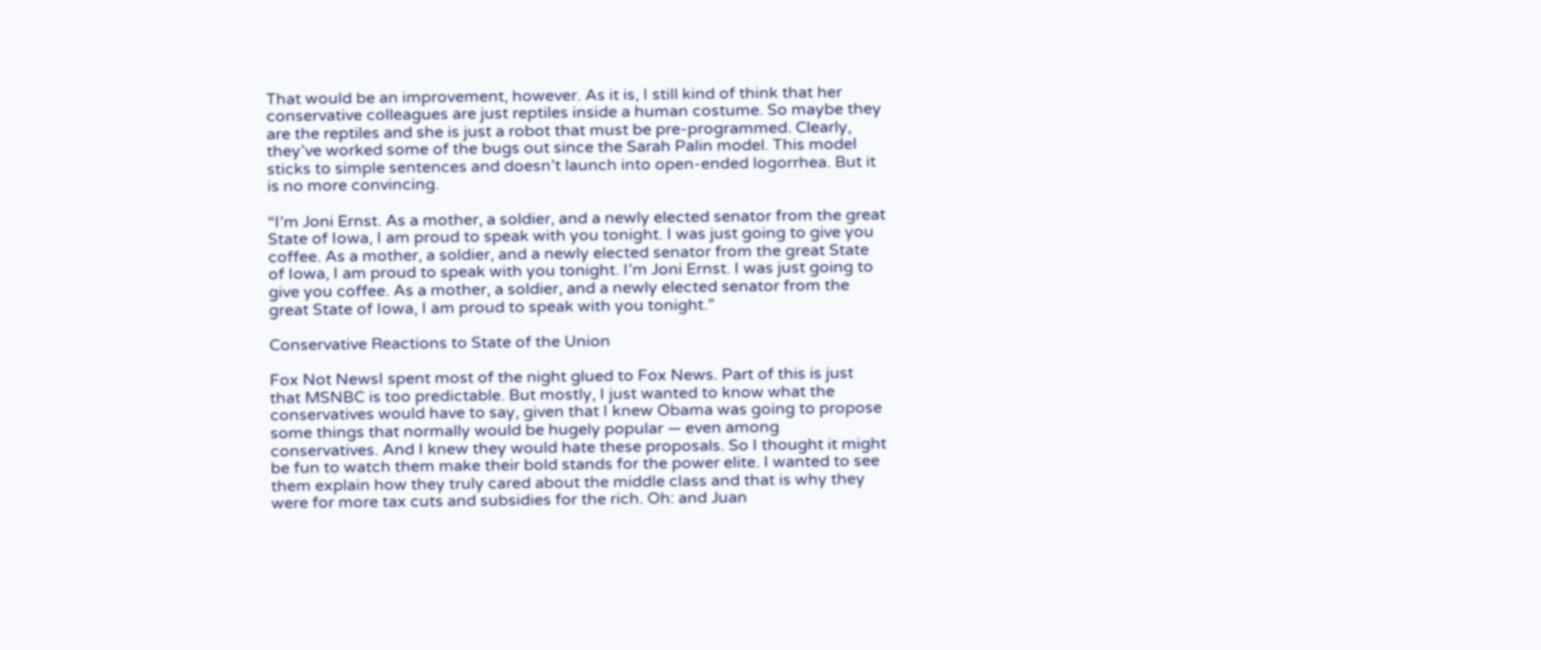That would be an improvement, however. As it is, I still kind of think that her conservative colleagues are just reptiles inside a human costume. So maybe they are the reptiles and she is just a robot that must be pre-programmed. Clearly, they’ve worked some of the bugs out since the Sarah Palin model. This model sticks to simple sentences and doesn’t launch into open-ended logorrhea. But it is no more convincing.

“I’m Joni Ernst. As a mother, a soldier, and a newly elected senator from the great State of Iowa, I am proud to speak with you tonight. I was just going to give you coffee. As a mother, a soldier, and a newly elected senator from the great State of Iowa, I am proud to speak with you tonight. I’m Joni Ernst. I was just going to give you coffee. As a mother, a soldier, and a newly elected senator from the great State of Iowa, I am proud to speak with you tonight.”

Conservative Reactions to State of the Union

Fox Not NewsI spent most of the night glued to Fox News. Part of this is just that MSNBC is too predictable. But mostly, I just wanted to know what the conservatives would have to say, given that I knew Obama was going to propose some things that normally would be hugely popular — even among conservatives. And I knew they would hate these proposals. So I thought it might be fun to watch them make their bold stands for the power elite. I wanted to see them explain how they truly cared about the middle class and that is why they were for more tax cuts and subsidies for the rich. Oh: and Juan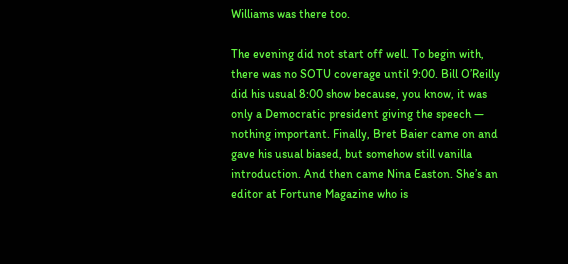Williams was there too.

The evening did not start off well. To begin with, there was no SOTU coverage until 9:00. Bill O’Reilly did his usual 8:00 show because, you know, it was only a Democratic president giving the speech — nothing important. Finally, Bret Baier came on and gave his usual biased, but somehow still vanilla introduction. And then came Nina Easton. She’s an editor at Fortune Magazine who is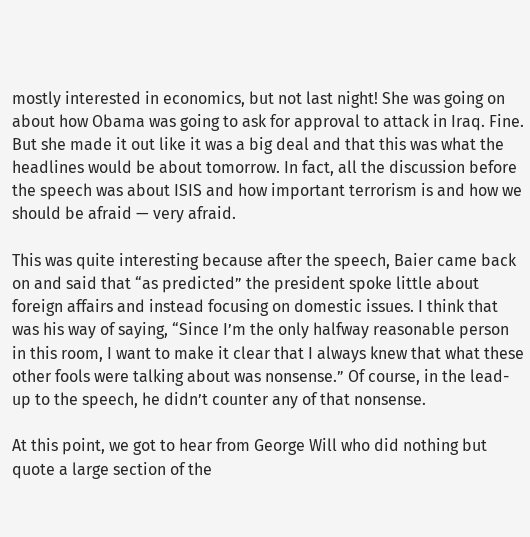mostly interested in economics, but not last night! She was going on about how Obama was going to ask for approval to attack in Iraq. Fine. But she made it out like it was a big deal and that this was what the headlines would be about tomorrow. In fact, all the discussion before the speech was about ISIS and how important terrorism is and how we should be afraid — very afraid.

This was quite interesting because after the speech, Baier came back on and said that “as predicted” the president spoke little about foreign affairs and instead focusing on domestic issues. I think that was his way of saying, “Since I’m the only halfway reasonable person in this room, I want to make it clear that I always knew that what these other fools were talking about was nonsense.” Of course, in the lead-up to the speech, he didn’t counter any of that nonsense.

At this point, we got to hear from George Will who did nothing but quote a large section of the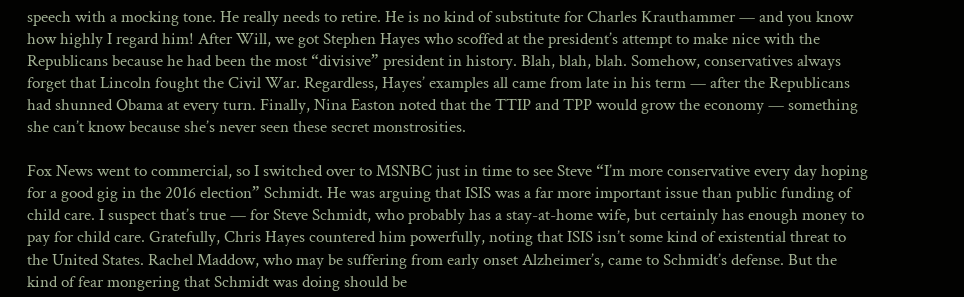speech with a mocking tone. He really needs to retire. He is no kind of substitute for Charles Krauthammer — and you know how highly I regard him! After Will, we got Stephen Hayes who scoffed at the president’s attempt to make nice with the Republicans because he had been the most “divisive” president in history. Blah, blah, blah. Somehow, conservatives always forget that Lincoln fought the Civil War. Regardless, Hayes’ examples all came from late in his term — after the Republicans had shunned Obama at every turn. Finally, Nina Easton noted that the TTIP and TPP would grow the economy — something she can’t know because she’s never seen these secret monstrosities.

Fox News went to commercial, so I switched over to MSNBC just in time to see Steve “I’m more conservative every day hoping for a good gig in the 2016 election” Schmidt. He was arguing that ISIS was a far more important issue than public funding of child care. I suspect that’s true — for Steve Schmidt, who probably has a stay-at-home wife, but certainly has enough money to pay for child care. Gratefully, Chris Hayes countered him powerfully, noting that ISIS isn’t some kind of existential threat to the United States. Rachel Maddow, who may be suffering from early onset Alzheimer’s, came to Schmidt’s defense. But the kind of fear mongering that Schmidt was doing should be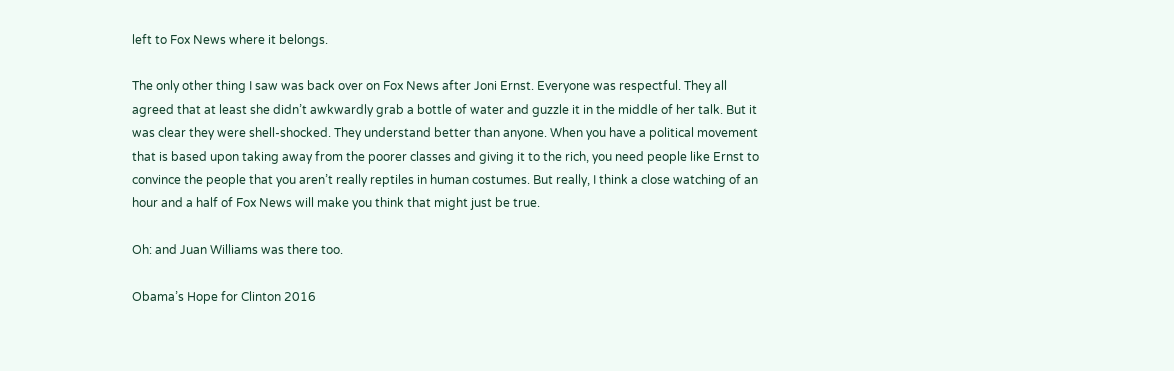left to Fox News where it belongs.

The only other thing I saw was back over on Fox News after Joni Ernst. Everyone was respectful. They all agreed that at least she didn’t awkwardly grab a bottle of water and guzzle it in the middle of her talk. But it was clear they were shell-shocked. They understand better than anyone. When you have a political movement that is based upon taking away from the poorer classes and giving it to the rich, you need people like Ernst to convince the people that you aren’t really reptiles in human costumes. But really, I think a close watching of an hour and a half of Fox News will make you think that might just be true.

Oh: and Juan Williams was there too.

Obama’s Hope for Clinton 2016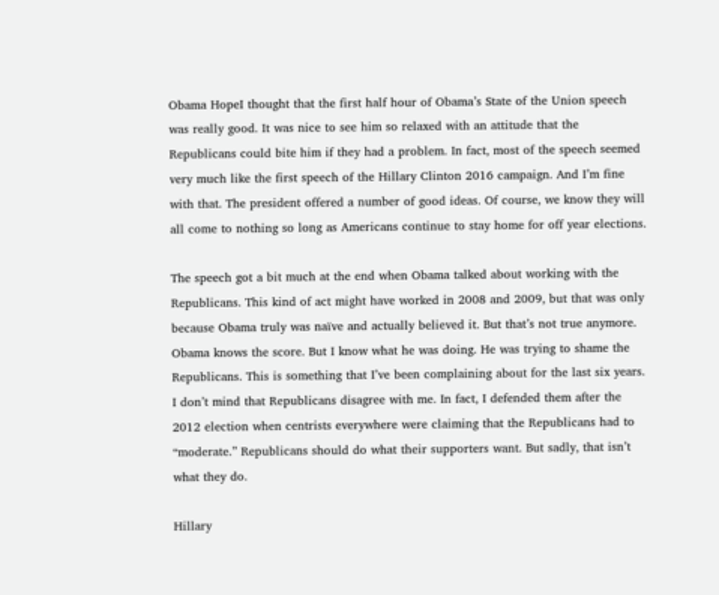Obama HopeI thought that the first half hour of Obama’s State of the Union speech was really good. It was nice to see him so relaxed with an attitude that the Republicans could bite him if they had a problem. In fact, most of the speech seemed very much like the first speech of the Hillary Clinton 2016 campaign. And I’m fine with that. The president offered a number of good ideas. Of course, we know they will all come to nothing so long as Americans continue to stay home for off year elections.

The speech got a bit much at the end when Obama talked about working with the Republicans. This kind of act might have worked in 2008 and 2009, but that was only because Obama truly was naïve and actually believed it. But that’s not true anymore. Obama knows the score. But I know what he was doing. He was trying to shame the Republicans. This is something that I’ve been complaining about for the last six years. I don’t mind that Republicans disagree with me. In fact, I defended them after the 2012 election when centrists everywhere were claiming that the Republicans had to “moderate.” Republicans should do what their supporters want. But sadly, that isn’t what they do.

Hillary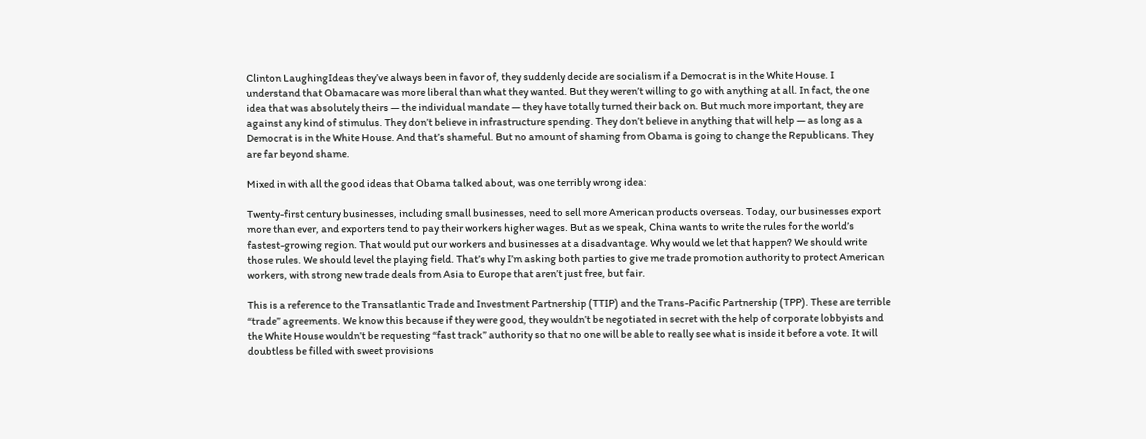Clinton LaughingIdeas they’ve always been in favor of, they suddenly decide are socialism if a Democrat is in the White House. I understand that Obamacare was more liberal than what they wanted. But they weren’t willing to go with anything at all. In fact, the one idea that was absolutely theirs — the individual mandate — they have totally turned their back on. But much more important, they are against any kind of stimulus. They don’t believe in infrastructure spending. They don’t believe in anything that will help — as long as a Democrat is in the White House. And that’s shameful. But no amount of shaming from Obama is going to change the Republicans. They are far beyond shame.

Mixed in with all the good ideas that Obama talked about, was one terribly wrong idea:

Twenty-first century businesses, including small businesses, need to sell more American products overseas. Today, our businesses export more than ever, and exporters tend to pay their workers higher wages. But as we speak, China wants to write the rules for the world’s fastest-growing region. That would put our workers and businesses at a disadvantage. Why would we let that happen? We should write those rules. We should level the playing field. That’s why I’m asking both parties to give me trade promotion authority to protect American workers, with strong new trade deals from Asia to Europe that aren’t just free, but fair.

This is a reference to the Transatlantic Trade and Investment Partnership (TTIP) and the Trans-Pacific Partnership (TPP). These are terrible “trade” agreements. We know this because if they were good, they wouldn’t be negotiated in secret with the help of corporate lobbyists and the White House wouldn’t be requesting “fast track” authority so that no one will be able to really see what is inside it before a vote. It will doubtless be filled with sweet provisions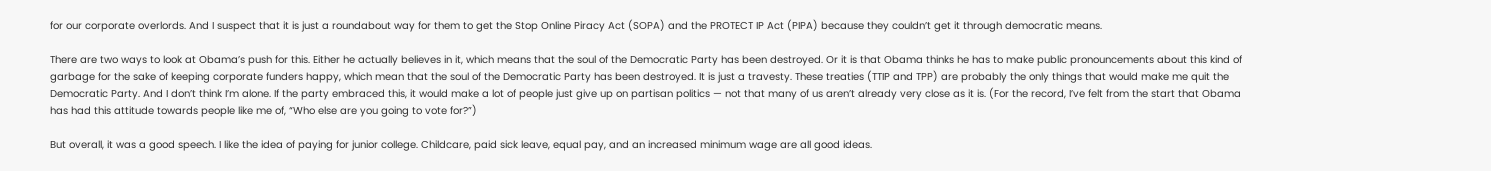for our corporate overlords. And I suspect that it is just a roundabout way for them to get the Stop Online Piracy Act (SOPA) and the PROTECT IP Act (PIPA) because they couldn’t get it through democratic means.

There are two ways to look at Obama’s push for this. Either he actually believes in it, which means that the soul of the Democratic Party has been destroyed. Or it is that Obama thinks he has to make public pronouncements about this kind of garbage for the sake of keeping corporate funders happy, which mean that the soul of the Democratic Party has been destroyed. It is just a travesty. These treaties (TTIP and TPP) are probably the only things that would make me quit the Democratic Party. And I don’t think I’m alone. If the party embraced this, it would make a lot of people just give up on partisan politics — not that many of us aren’t already very close as it is. (For the record, I’ve felt from the start that Obama has had this attitude towards people like me of, “Who else are you going to vote for?”)

But overall, it was a good speech. I like the idea of paying for junior college. Childcare, paid sick leave, equal pay, and an increased minimum wage are all good ideas.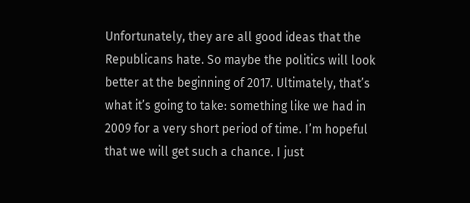Unfortunately, they are all good ideas that the Republicans hate. So maybe the politics will look better at the beginning of 2017. Ultimately, that’s what it’s going to take: something like we had in 2009 for a very short period of time. I’m hopeful that we will get such a chance. I just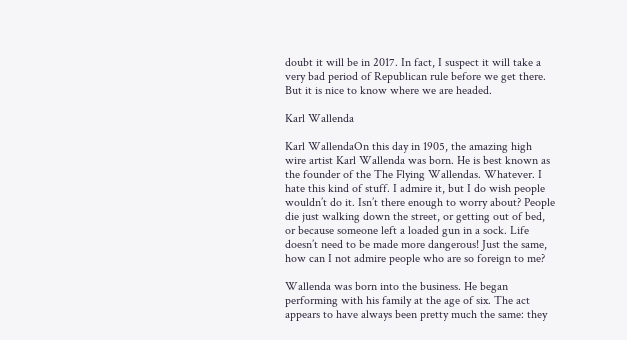doubt it will be in 2017. In fact, I suspect it will take a very bad period of Republican rule before we get there. But it is nice to know where we are headed.

Karl Wallenda

Karl WallendaOn this day in 1905, the amazing high wire artist Karl Wallenda was born. He is best known as the founder of the The Flying Wallendas. Whatever. I hate this kind of stuff. I admire it, but I do wish people wouldn’t do it. Isn’t there enough to worry about? People die just walking down the street, or getting out of bed, or because someone left a loaded gun in a sock. Life doesn’t need to be made more dangerous! Just the same, how can I not admire people who are so foreign to me?

Wallenda was born into the business. He began performing with his family at the age of six. The act appears to have always been pretty much the same: they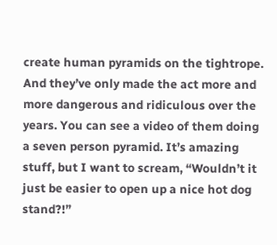create human pyramids on the tightrope. And they’ve only made the act more and more dangerous and ridiculous over the years. You can see a video of them doing a seven person pyramid. It’s amazing stuff, but I want to scream, “Wouldn’t it just be easier to open up a nice hot dog stand?!”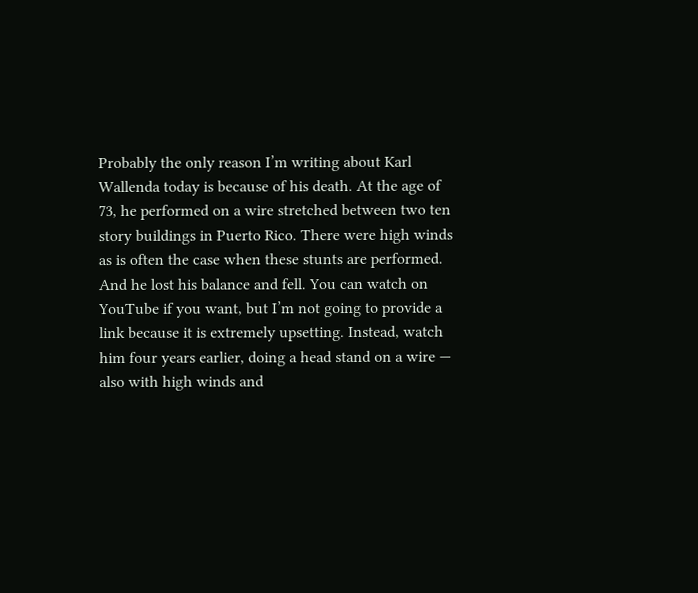Probably the only reason I’m writing about Karl Wallenda today is because of his death. At the age of 73, he performed on a wire stretched between two ten story buildings in Puerto Rico. There were high winds as is often the case when these stunts are performed. And he lost his balance and fell. You can watch on YouTube if you want, but I’m not going to provide a link because it is extremely upsetting. Instead, watch him four years earlier, doing a head stand on a wire — also with high winds and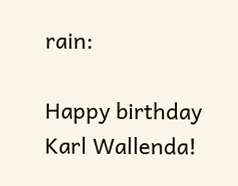rain:

Happy birthday Karl Wallenda!